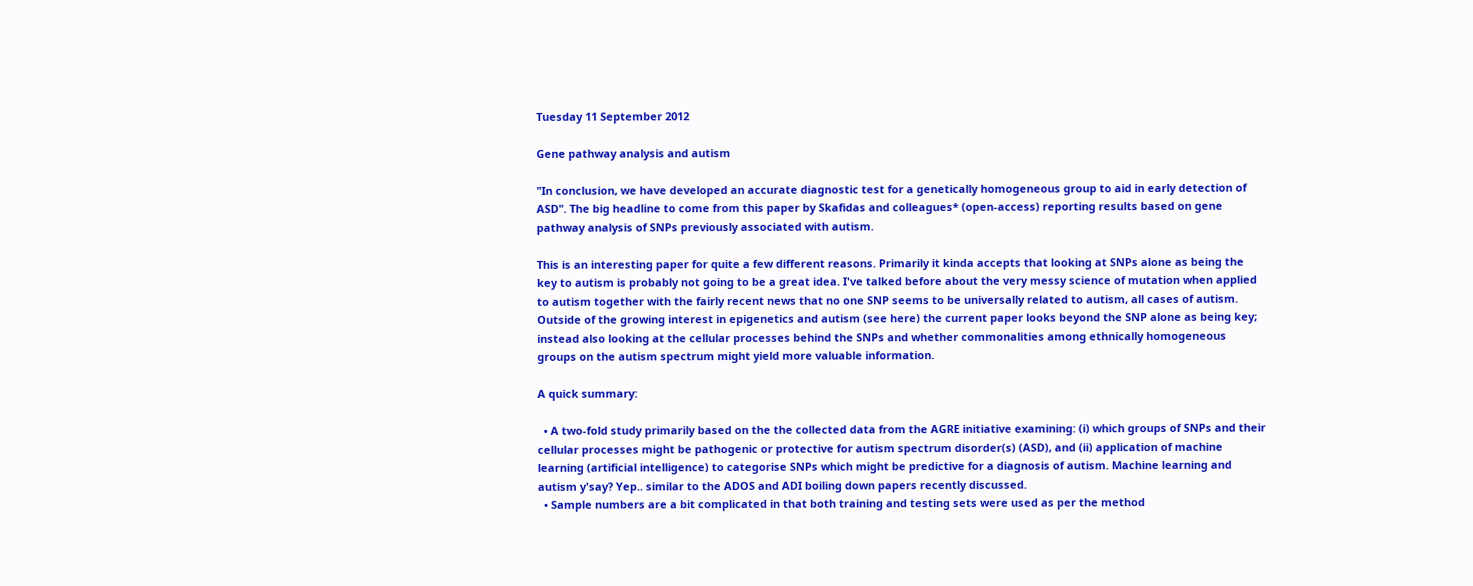Tuesday 11 September 2012

Gene pathway analysis and autism

"In conclusion, we have developed an accurate diagnostic test for a genetically homogeneous group to aid in early detection of ASD". The big headline to come from this paper by Skafidas and colleagues* (open-access) reporting results based on gene pathway analysis of SNPs previously associated with autism.

This is an interesting paper for quite a few different reasons. Primarily it kinda accepts that looking at SNPs alone as being the key to autism is probably not going to be a great idea. I've talked before about the very messy science of mutation when applied to autism together with the fairly recent news that no one SNP seems to be universally related to autism, all cases of autism. Outside of the growing interest in epigenetics and autism (see here) the current paper looks beyond the SNP alone as being key; instead also looking at the cellular processes behind the SNPs and whether commonalities among ethnically homogeneous groups on the autism spectrum might yield more valuable information.

A quick summary:

  • A two-fold study primarily based on the the collected data from the AGRE initiative examining: (i) which groups of SNPs and their cellular processes might be pathogenic or protective for autism spectrum disorder(s) (ASD), and (ii) application of machine learning (artificial intelligence) to categorise SNPs which might be predictive for a diagnosis of autism. Machine learning and autism y'say? Yep.. similar to the ADOS and ADI boiling down papers recently discussed.
  • Sample numbers are a bit complicated in that both training and testing sets were used as per the method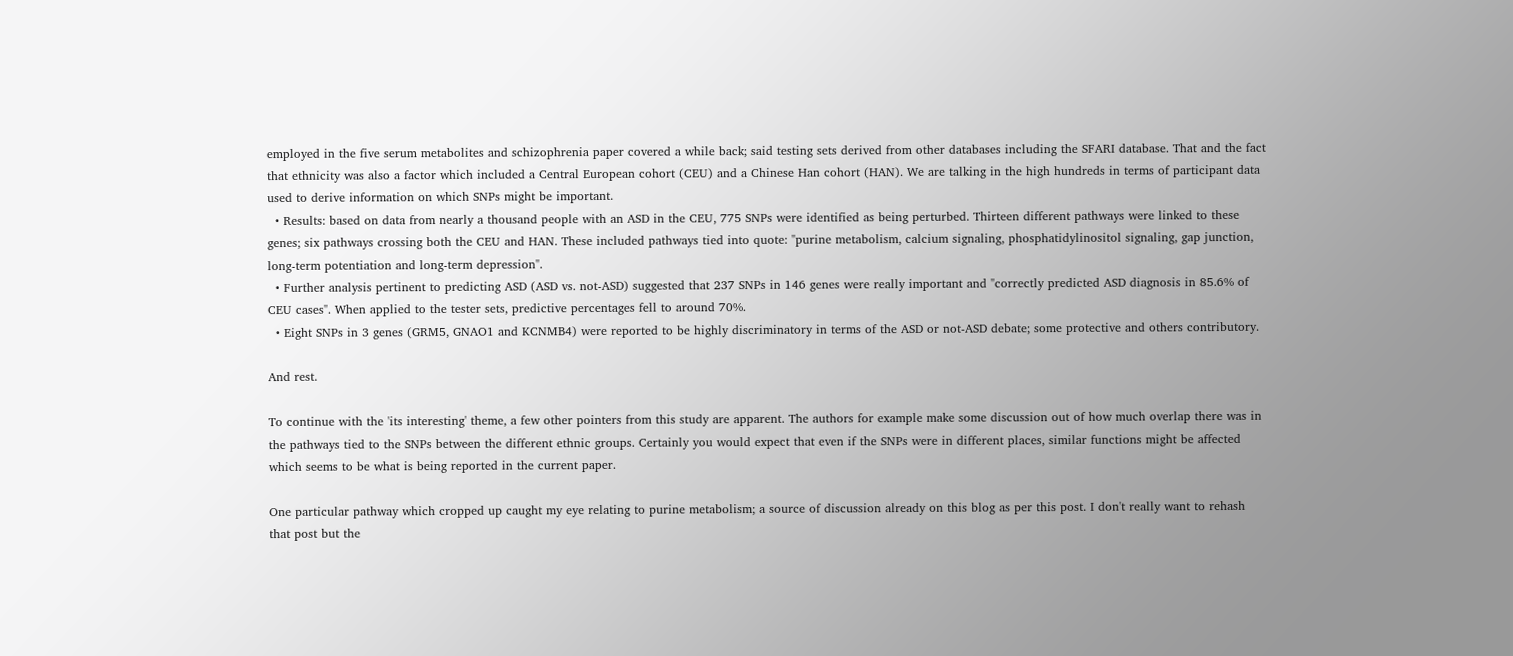employed in the five serum metabolites and schizophrenia paper covered a while back; said testing sets derived from other databases including the SFARI database. That and the fact that ethnicity was also a factor which included a Central European cohort (CEU) and a Chinese Han cohort (HAN). We are talking in the high hundreds in terms of participant data used to derive information on which SNPs might be important.
  • Results: based on data from nearly a thousand people with an ASD in the CEU, 775 SNPs were identified as being perturbed. Thirteen different pathways were linked to these genes; six pathways crossing both the CEU and HAN. These included pathways tied into quote: "purine metabolism, calcium signaling, phosphatidylinositol signaling, gap junction, long-term potentiation and long-term depression".
  • Further analysis pertinent to predicting ASD (ASD vs. not-ASD) suggested that 237 SNPs in 146 genes were really important and "correctly predicted ASD diagnosis in 85.6% of CEU cases". When applied to the tester sets, predictive percentages fell to around 70%.
  • Eight SNPs in 3 genes (GRM5, GNAO1 and KCNMB4) were reported to be highly discriminatory in terms of the ASD or not-ASD debate; some protective and others contributory.

And rest.

To continue with the 'its interesting' theme, a few other pointers from this study are apparent. The authors for example make some discussion out of how much overlap there was in the pathways tied to the SNPs between the different ethnic groups. Certainly you would expect that even if the SNPs were in different places, similar functions might be affected which seems to be what is being reported in the current paper.

One particular pathway which cropped up caught my eye relating to purine metabolism; a source of discussion already on this blog as per this post. I don't really want to rehash that post but the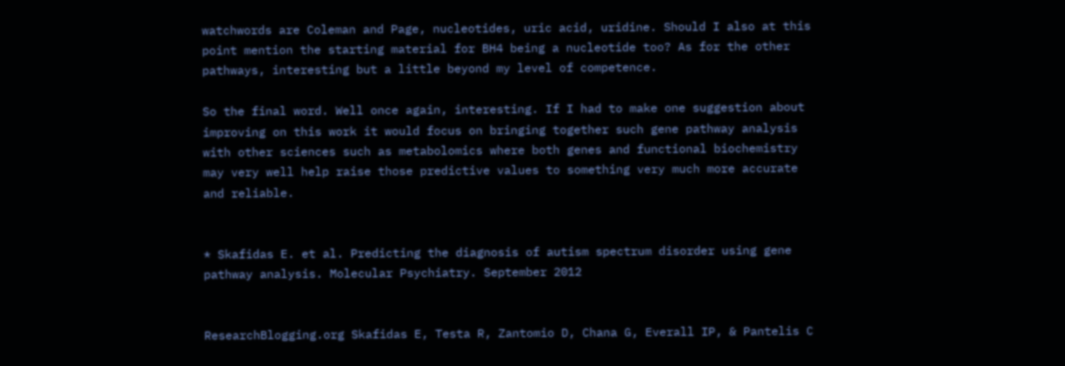watchwords are Coleman and Page, nucleotides, uric acid, uridine. Should I also at this point mention the starting material for BH4 being a nucleotide too? As for the other pathways, interesting but a little beyond my level of competence.

So the final word. Well once again, interesting. If I had to make one suggestion about improving on this work it would focus on bringing together such gene pathway analysis with other sciences such as metabolomics where both genes and functional biochemistry may very well help raise those predictive values to something very much more accurate and reliable.


* Skafidas E. et al. Predicting the diagnosis of autism spectrum disorder using gene pathway analysis. Molecular Psychiatry. September 2012


ResearchBlogging.org Skafidas E, Testa R, Zantomio D, Chana G, Everall IP, & Pantelis C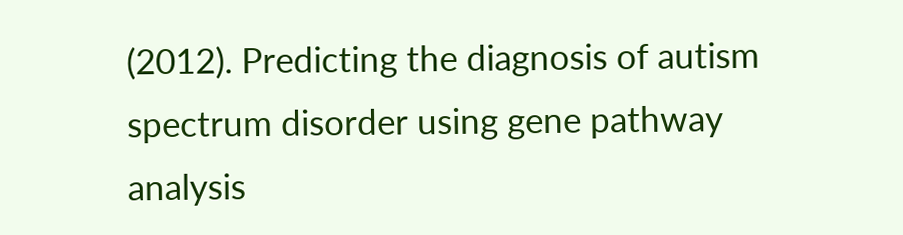(2012). Predicting the diagnosis of autism spectrum disorder using gene pathway analysis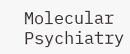Molecular Psychiatry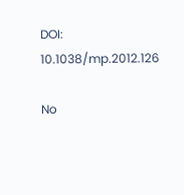DOI: 10.1038/mp.2012.126

No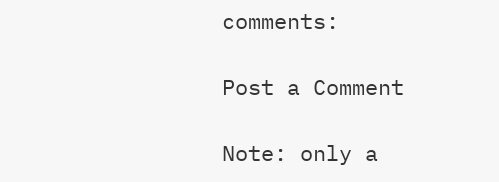comments:

Post a Comment

Note: only a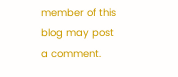member of this blog may post a comment.